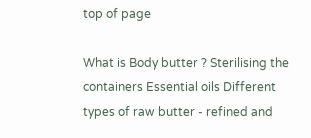top of page

What is Body butter ? Sterilising the containers Essential oils Different types of raw butter - refined and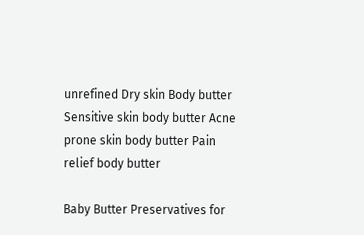unrefined Dry skin Body butter Sensitive skin body butter Acne prone skin body butter Pain relief body butter

Baby Butter Preservatives for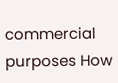commercial purposes How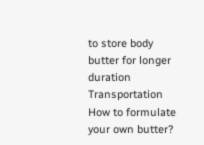to store body butter for longer duration Transportation How to formulate your own butter?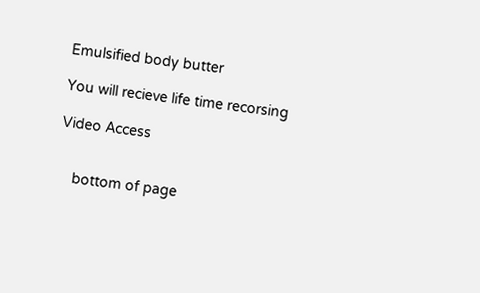Emulsified body butter

You will recieve life time recorsing

Video Access


    bottom of page